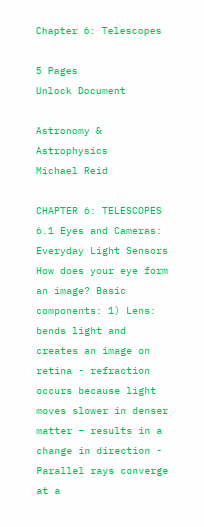Chapter 6: Telescopes

5 Pages
Unlock Document

Astronomy & Astrophysics
Michael Reid

CHAPTER 6: TELESCOPES 6.1 Eyes and Cameras: Everyday Light Sensors How does your eye form an image? Basic components: 1) Lens: bends light and creates an image on retina - refraction occurs because light moves slower in denser matter – results in a change in direction - Parallel rays converge at a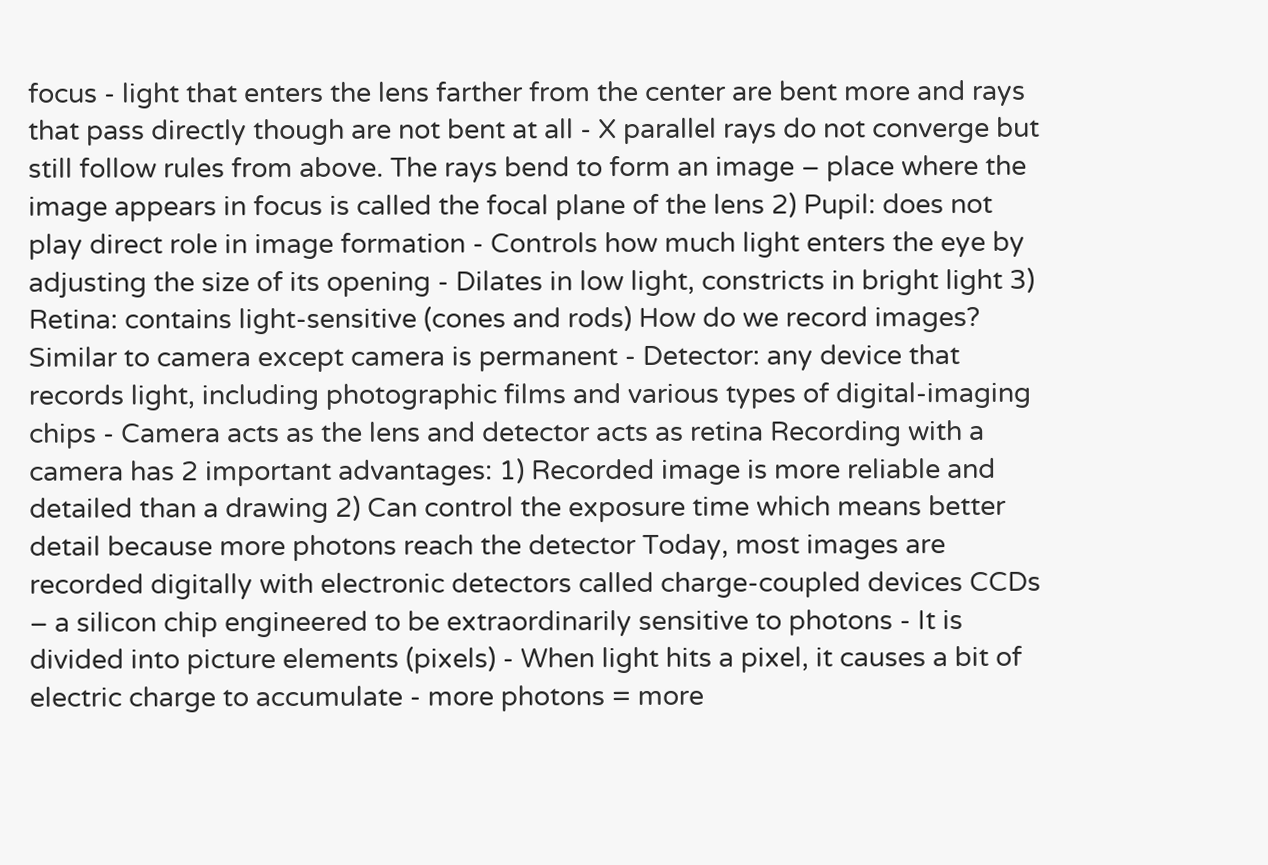focus - light that enters the lens farther from the center are bent more and rays that pass directly though are not bent at all - X parallel rays do not converge but still follow rules from above. The rays bend to form an image – place where the image appears in focus is called the focal plane of the lens 2) Pupil: does not play direct role in image formation - Controls how much light enters the eye by adjusting the size of its opening - Dilates in low light, constricts in bright light 3) Retina: contains light-sensitive (cones and rods) How do we record images? Similar to camera except camera is permanent - Detector: any device that records light, including photographic films and various types of digital-imaging chips - Camera acts as the lens and detector acts as retina Recording with a camera has 2 important advantages: 1) Recorded image is more reliable and detailed than a drawing 2) Can control the exposure time which means better detail because more photons reach the detector Today, most images are recorded digitally with electronic detectors called charge-coupled devices CCDs – a silicon chip engineered to be extraordinarily sensitive to photons - It is divided into picture elements (pixels) - When light hits a pixel, it causes a bit of electric charge to accumulate - more photons = more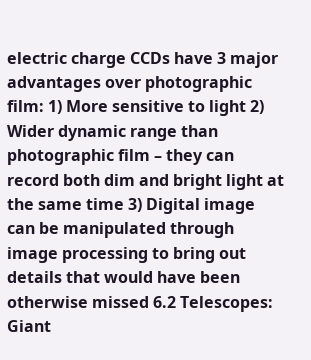electric charge CCDs have 3 major advantages over photographic film: 1) More sensitive to light 2) Wider dynamic range than photographic film – they can record both dim and bright light at the same time 3) Digital image can be manipulated through image processing to bring out details that would have been otherwise missed 6.2 Telescopes: Giant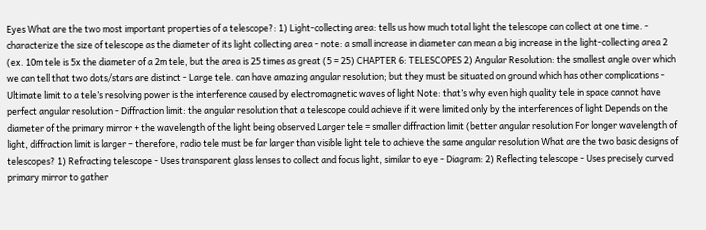Eyes What are the two most important properties of a telescope?: 1) Light-collecting area: tells us how much total light the telescope can collect at one time. - characterize the size of telescope as the diameter of its light collecting area - note: a small increase in diameter can mean a big increase in the light-collecting area 2 (ex. 10m tele is 5x the diameter of a 2m tele, but the area is 25 times as great (5 = 25) CHAPTER 6: TELESCOPES 2) Angular Resolution: the smallest angle over which we can tell that two dots/stars are distinct - Large tele. can have amazing angular resolution; but they must be situated on ground which has other complications - Ultimate limit to a tele’s resolving power is the interference caused by electromagnetic waves of light Note: that’s why even high quality tele in space cannot have perfect angular resolution - Diffraction limit: the angular resolution that a telescope could achieve if it were limited only by the interferences of light Depends on the diameter of the primary mirror + the wavelength of the light being observed Larger tele = smaller diffraction limit (better angular resolution For longer wavelength of light, diffraction limit is larger – therefore, radio tele must be far larger than visible light tele to achieve the same angular resolution What are the two basic designs of telescopes? 1) Refracting telescope - Uses transparent glass lenses to collect and focus light, similar to eye - Diagram: 2) Reflecting telescope - Uses precisely curved primary mirror to gather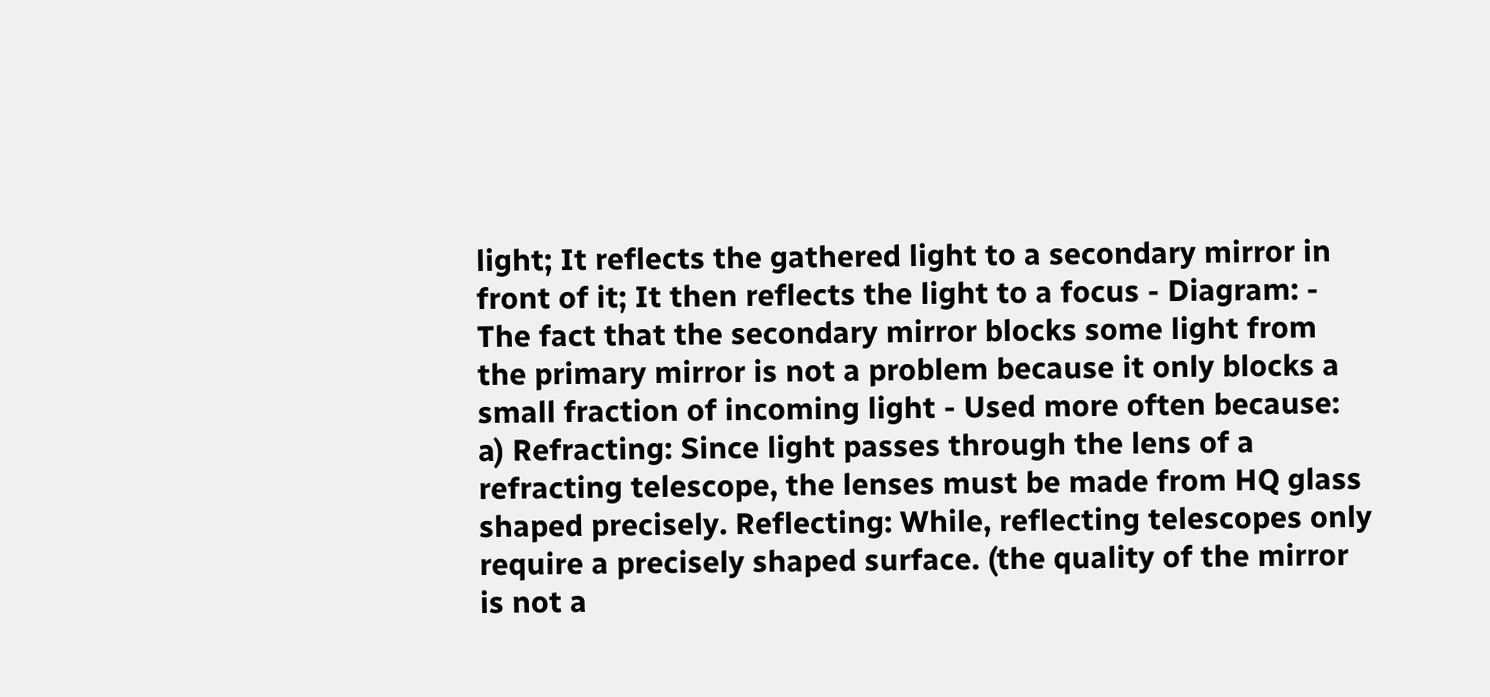light; It reflects the gathered light to a secondary mirror in front of it; It then reflects the light to a focus - Diagram: - The fact that the secondary mirror blocks some light from the primary mirror is not a problem because it only blocks a small fraction of incoming light - Used more often because: a) Refracting: Since light passes through the lens of a refracting telescope, the lenses must be made from HQ glass shaped precisely. Reflecting: While, reflecting telescopes only require a precisely shaped surface. (the quality of the mirror is not a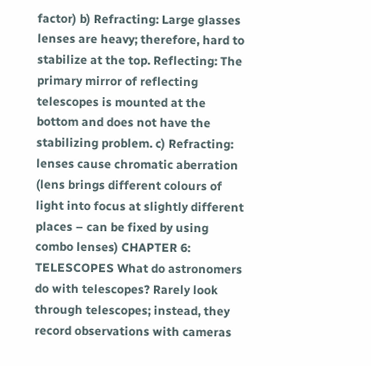factor) b) Refracting: Large glasses lenses are heavy; therefore, hard to stabilize at the top. Reflecting: The primary mirror of reflecting telescopes is mounted at the bottom and does not have the stabilizing problem. c) Refracting: lenses cause chromatic aberration (lens brings different colours of light into focus at slightly different places – can be fixed by using combo lenses) CHAPTER 6: TELESCOPES What do astronomers do with telescopes? Rarely look through telescopes; instead, they record observations with cameras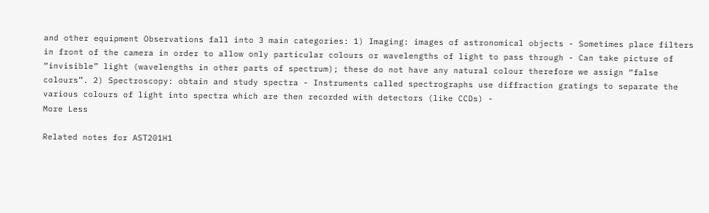and other equipment Observations fall into 3 main categories: 1) Imaging: images of astronomical objects - Sometimes place filters in front of the camera in order to allow only particular colours or wavelengths of light to pass through - Can take picture of “invisible” light (wavelengths in other parts of spectrum); these do not have any natural colour therefore we assign “false colours”. 2) Spectroscopy: obtain and study spectra - Instruments called spectrographs use diffraction gratings to separate the various colours of light into spectra which are then recorded with detectors (like CCDs) -
More Less

Related notes for AST201H1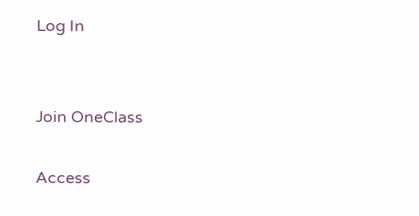Log In


Join OneClass

Access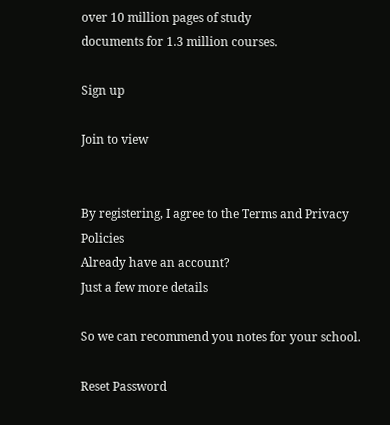over 10 million pages of study
documents for 1.3 million courses.

Sign up

Join to view


By registering, I agree to the Terms and Privacy Policies
Already have an account?
Just a few more details

So we can recommend you notes for your school.

Reset Password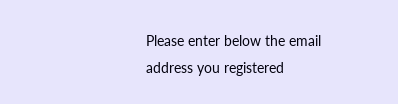Please enter below the email address you registered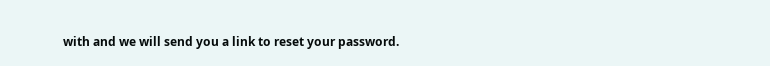with and we will send you a link to reset your password.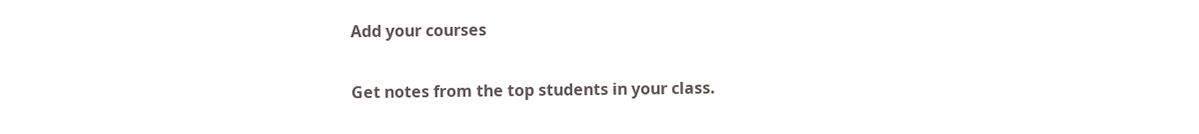Add your courses

Get notes from the top students in your class.